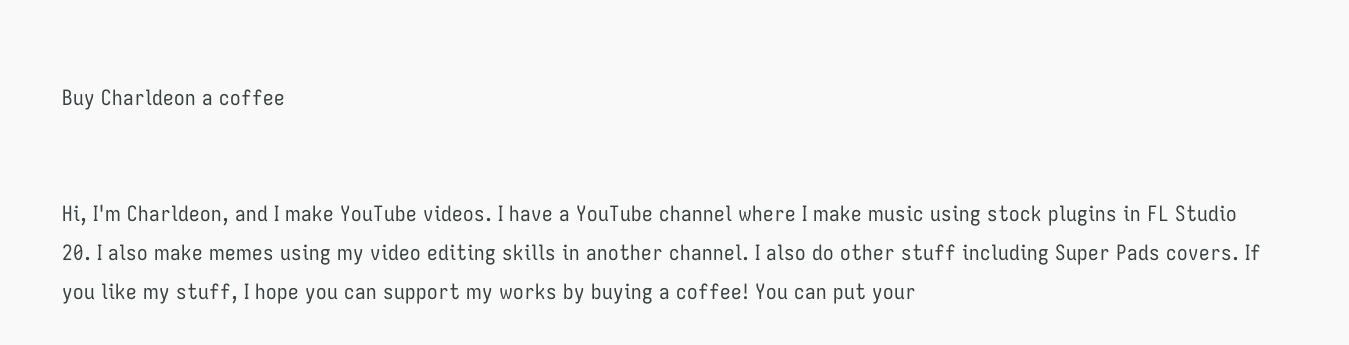Buy Charldeon a coffee


Hi, I'm Charldeon, and I make YouTube videos. I have a YouTube channel where I make music using stock plugins in FL Studio 20. I also make memes using my video editing skills in another channel. I also do other stuff including Super Pads covers. If you like my stuff, I hope you can support my works by buying a coffee! You can put your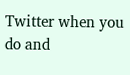Twitter when you do and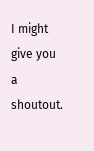I might give you a shoutout.